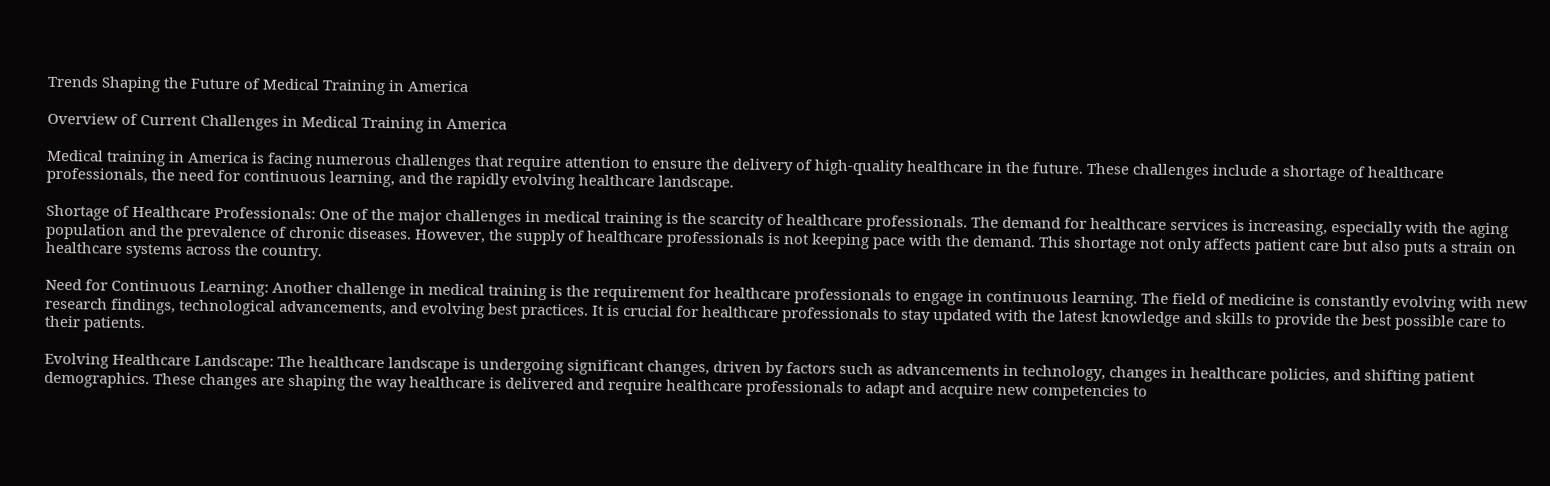Trends Shaping the Future of Medical Training in America

Overview of Current Challenges in Medical Training in America

Medical training in America is facing numerous challenges that require attention to ensure the delivery of high-quality healthcare in the future. These challenges include a shortage of healthcare professionals, the need for continuous learning, and the rapidly evolving healthcare landscape.

Shortage of Healthcare Professionals: One of the major challenges in medical training is the scarcity of healthcare professionals. The demand for healthcare services is increasing, especially with the aging population and the prevalence of chronic diseases. However, the supply of healthcare professionals is not keeping pace with the demand. This shortage not only affects patient care but also puts a strain on healthcare systems across the country.

Need for Continuous Learning: Another challenge in medical training is the requirement for healthcare professionals to engage in continuous learning. The field of medicine is constantly evolving with new research findings, technological advancements, and evolving best practices. It is crucial for healthcare professionals to stay updated with the latest knowledge and skills to provide the best possible care to their patients.

Evolving Healthcare Landscape: The healthcare landscape is undergoing significant changes, driven by factors such as advancements in technology, changes in healthcare policies, and shifting patient demographics. These changes are shaping the way healthcare is delivered and require healthcare professionals to adapt and acquire new competencies to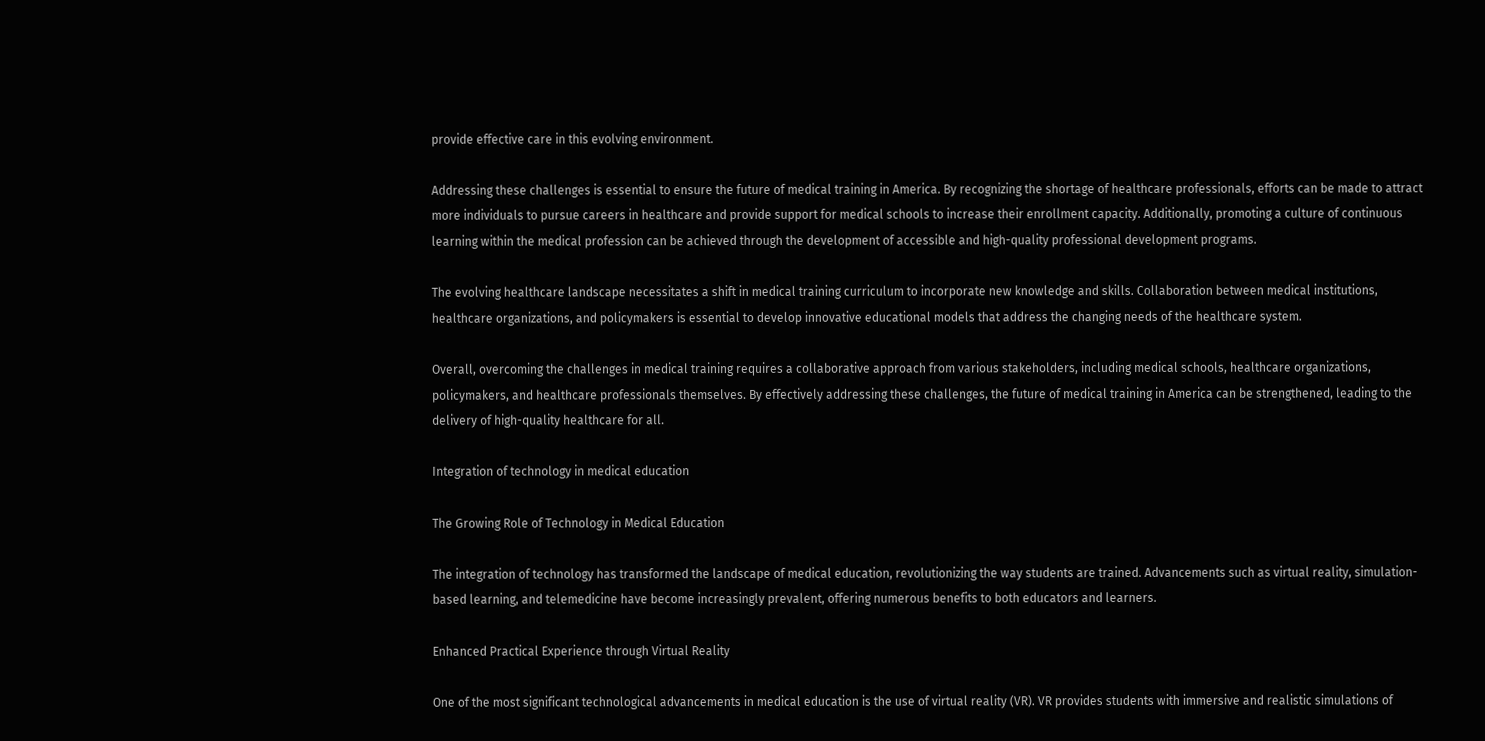provide effective care in this evolving environment.

Addressing these challenges is essential to ensure the future of medical training in America. By recognizing the shortage of healthcare professionals, efforts can be made to attract more individuals to pursue careers in healthcare and provide support for medical schools to increase their enrollment capacity. Additionally, promoting a culture of continuous learning within the medical profession can be achieved through the development of accessible and high-quality professional development programs.

The evolving healthcare landscape necessitates a shift in medical training curriculum to incorporate new knowledge and skills. Collaboration between medical institutions, healthcare organizations, and policymakers is essential to develop innovative educational models that address the changing needs of the healthcare system.

Overall, overcoming the challenges in medical training requires a collaborative approach from various stakeholders, including medical schools, healthcare organizations, policymakers, and healthcare professionals themselves. By effectively addressing these challenges, the future of medical training in America can be strengthened, leading to the delivery of high-quality healthcare for all.

Integration of technology in medical education

The Growing Role of Technology in Medical Education

The integration of technology has transformed the landscape of medical education, revolutionizing the way students are trained. Advancements such as virtual reality, simulation-based learning, and telemedicine have become increasingly prevalent, offering numerous benefits to both educators and learners.

Enhanced Practical Experience through Virtual Reality

One of the most significant technological advancements in medical education is the use of virtual reality (VR). VR provides students with immersive and realistic simulations of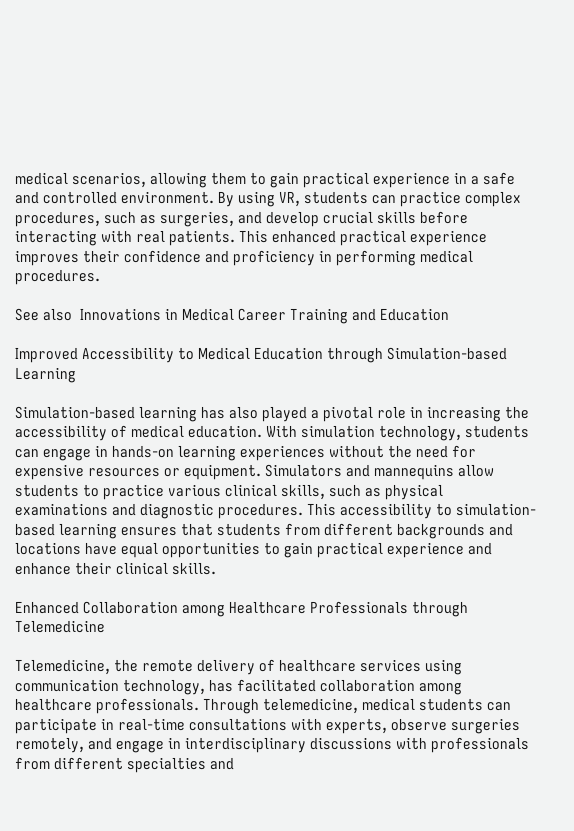medical scenarios, allowing them to gain practical experience in a safe and controlled environment. By using VR, students can practice complex procedures, such as surgeries, and develop crucial skills before interacting with real patients. This enhanced practical experience improves their confidence and proficiency in performing medical procedures.

See also  Innovations in Medical Career Training and Education

Improved Accessibility to Medical Education through Simulation-based Learning

Simulation-based learning has also played a pivotal role in increasing the accessibility of medical education. With simulation technology, students can engage in hands-on learning experiences without the need for expensive resources or equipment. Simulators and mannequins allow students to practice various clinical skills, such as physical examinations and diagnostic procedures. This accessibility to simulation-based learning ensures that students from different backgrounds and locations have equal opportunities to gain practical experience and enhance their clinical skills.

Enhanced Collaboration among Healthcare Professionals through Telemedicine

Telemedicine, the remote delivery of healthcare services using communication technology, has facilitated collaboration among healthcare professionals. Through telemedicine, medical students can participate in real-time consultations with experts, observe surgeries remotely, and engage in interdisciplinary discussions with professionals from different specialties and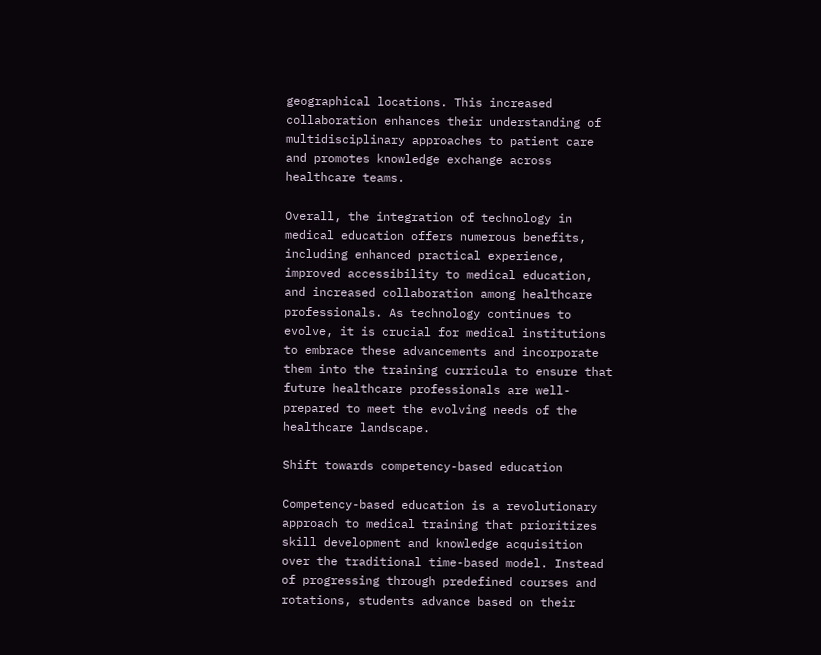geographical locations. This increased collaboration enhances their understanding of multidisciplinary approaches to patient care and promotes knowledge exchange across healthcare teams.

Overall, the integration of technology in medical education offers numerous benefits, including enhanced practical experience, improved accessibility to medical education, and increased collaboration among healthcare professionals. As technology continues to evolve, it is crucial for medical institutions to embrace these advancements and incorporate them into the training curricula to ensure that future healthcare professionals are well-prepared to meet the evolving needs of the healthcare landscape.

Shift towards competency-based education

Competency-based education is a revolutionary approach to medical training that prioritizes skill development and knowledge acquisition over the traditional time-based model. Instead of progressing through predefined courses and rotations, students advance based on their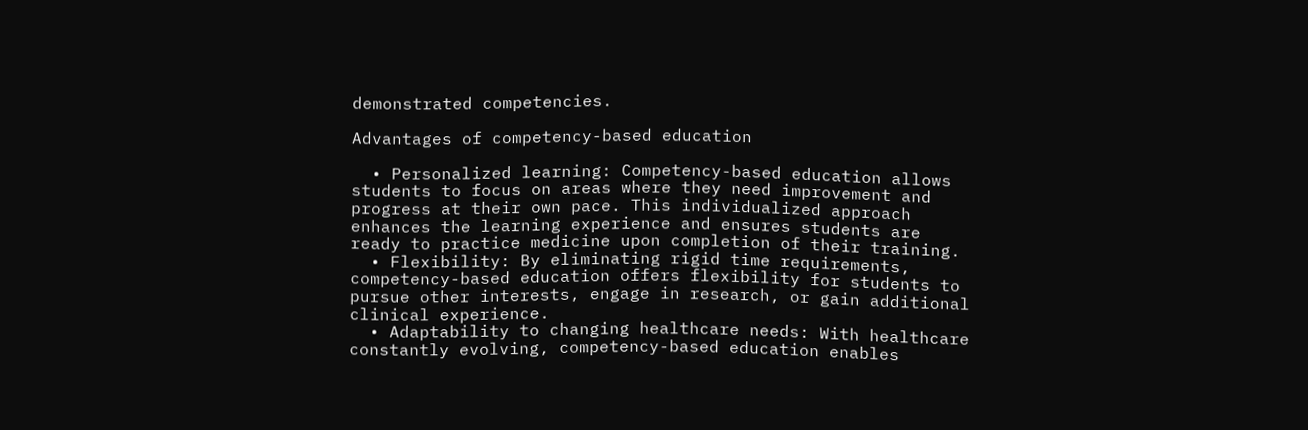demonstrated competencies.

Advantages of competency-based education

  • Personalized learning: Competency-based education allows students to focus on areas where they need improvement and progress at their own pace. This individualized approach enhances the learning experience and ensures students are ready to practice medicine upon completion of their training.
  • Flexibility: By eliminating rigid time requirements, competency-based education offers flexibility for students to pursue other interests, engage in research, or gain additional clinical experience.
  • Adaptability to changing healthcare needs: With healthcare constantly evolving, competency-based education enables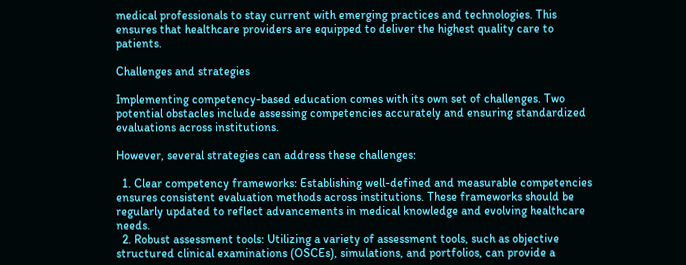medical professionals to stay current with emerging practices and technologies. This ensures that healthcare providers are equipped to deliver the highest quality care to patients.

Challenges and strategies

Implementing competency-based education comes with its own set of challenges. Two potential obstacles include assessing competencies accurately and ensuring standardized evaluations across institutions.

However, several strategies can address these challenges:

  1. Clear competency frameworks: Establishing well-defined and measurable competencies ensures consistent evaluation methods across institutions. These frameworks should be regularly updated to reflect advancements in medical knowledge and evolving healthcare needs.
  2. Robust assessment tools: Utilizing a variety of assessment tools, such as objective structured clinical examinations (OSCEs), simulations, and portfolios, can provide a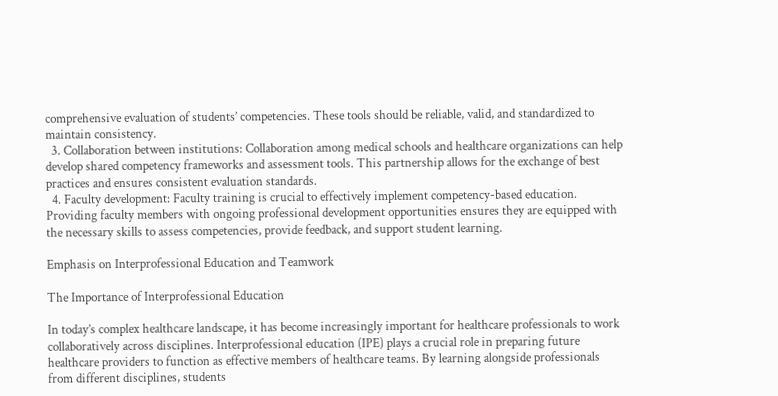comprehensive evaluation of students’ competencies. These tools should be reliable, valid, and standardized to maintain consistency.
  3. Collaboration between institutions: Collaboration among medical schools and healthcare organizations can help develop shared competency frameworks and assessment tools. This partnership allows for the exchange of best practices and ensures consistent evaluation standards.
  4. Faculty development: Faculty training is crucial to effectively implement competency-based education. Providing faculty members with ongoing professional development opportunities ensures they are equipped with the necessary skills to assess competencies, provide feedback, and support student learning.

Emphasis on Interprofessional Education and Teamwork

The Importance of Interprofessional Education

In today’s complex healthcare landscape, it has become increasingly important for healthcare professionals to work collaboratively across disciplines. Interprofessional education (IPE) plays a crucial role in preparing future healthcare providers to function as effective members of healthcare teams. By learning alongside professionals from different disciplines, students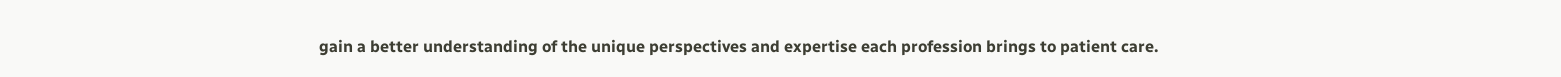gain a better understanding of the unique perspectives and expertise each profession brings to patient care.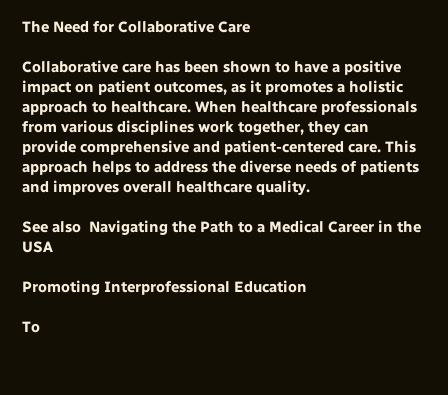The Need for Collaborative Care

Collaborative care has been shown to have a positive impact on patient outcomes, as it promotes a holistic approach to healthcare. When healthcare professionals from various disciplines work together, they can provide comprehensive and patient-centered care. This approach helps to address the diverse needs of patients and improves overall healthcare quality.

See also  Navigating the Path to a Medical Career in the USA

Promoting Interprofessional Education

To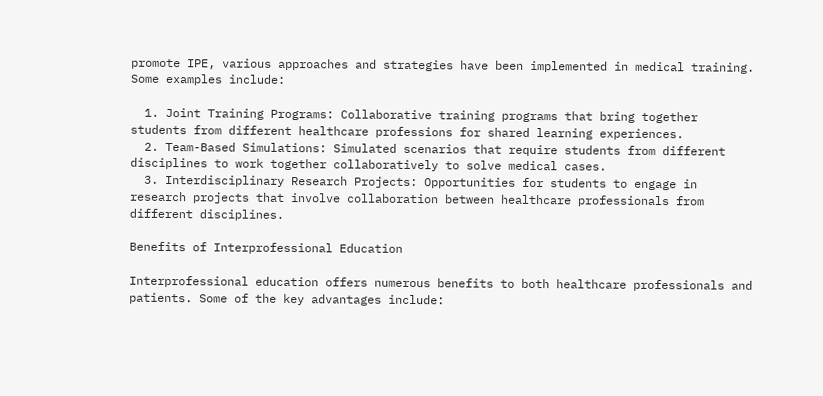promote IPE, various approaches and strategies have been implemented in medical training. Some examples include:

  1. Joint Training Programs: Collaborative training programs that bring together students from different healthcare professions for shared learning experiences.
  2. Team-Based Simulations: Simulated scenarios that require students from different disciplines to work together collaboratively to solve medical cases.
  3. Interdisciplinary Research Projects: Opportunities for students to engage in research projects that involve collaboration between healthcare professionals from different disciplines.

Benefits of Interprofessional Education

Interprofessional education offers numerous benefits to both healthcare professionals and patients. Some of the key advantages include: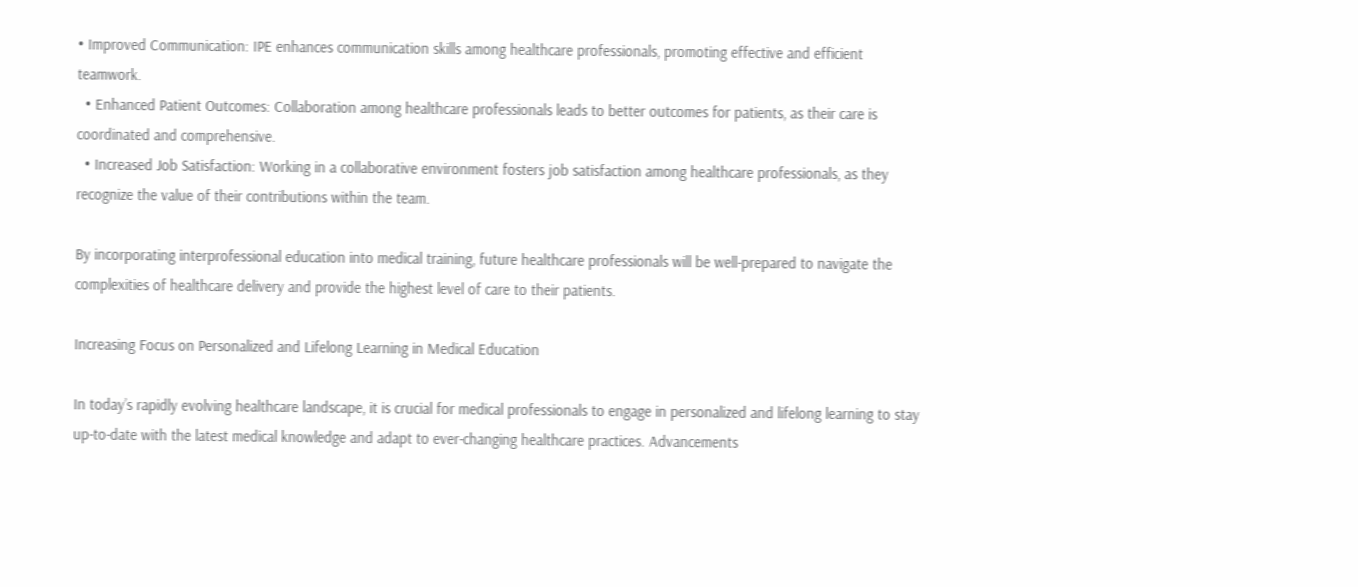• Improved Communication: IPE enhances communication skills among healthcare professionals, promoting effective and efficient teamwork.
  • Enhanced Patient Outcomes: Collaboration among healthcare professionals leads to better outcomes for patients, as their care is coordinated and comprehensive.
  • Increased Job Satisfaction: Working in a collaborative environment fosters job satisfaction among healthcare professionals, as they recognize the value of their contributions within the team.

By incorporating interprofessional education into medical training, future healthcare professionals will be well-prepared to navigate the complexities of healthcare delivery and provide the highest level of care to their patients.

Increasing Focus on Personalized and Lifelong Learning in Medical Education

In today’s rapidly evolving healthcare landscape, it is crucial for medical professionals to engage in personalized and lifelong learning to stay up-to-date with the latest medical knowledge and adapt to ever-changing healthcare practices. Advancements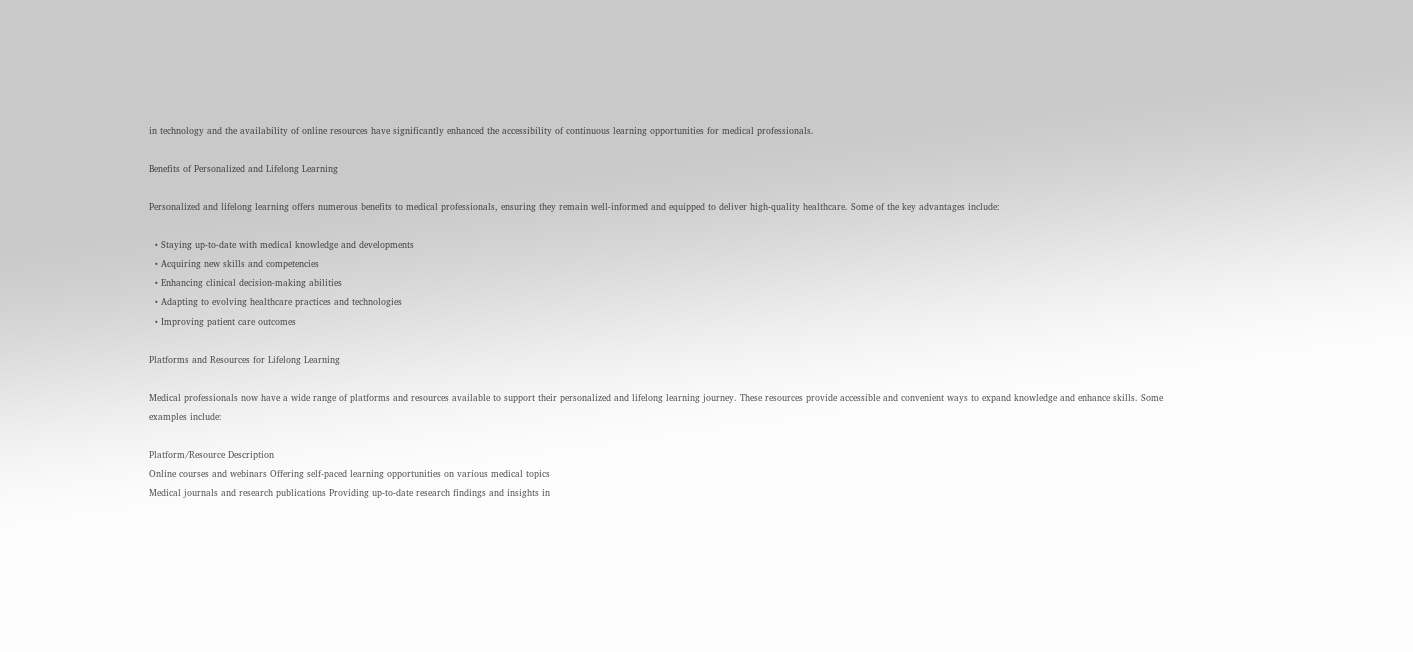in technology and the availability of online resources have significantly enhanced the accessibility of continuous learning opportunities for medical professionals.

Benefits of Personalized and Lifelong Learning

Personalized and lifelong learning offers numerous benefits to medical professionals, ensuring they remain well-informed and equipped to deliver high-quality healthcare. Some of the key advantages include:

  • Staying up-to-date with medical knowledge and developments
  • Acquiring new skills and competencies
  • Enhancing clinical decision-making abilities
  • Adapting to evolving healthcare practices and technologies
  • Improving patient care outcomes

Platforms and Resources for Lifelong Learning

Medical professionals now have a wide range of platforms and resources available to support their personalized and lifelong learning journey. These resources provide accessible and convenient ways to expand knowledge and enhance skills. Some examples include:

Platform/Resource Description
Online courses and webinars Offering self-paced learning opportunities on various medical topics
Medical journals and research publications Providing up-to-date research findings and insights in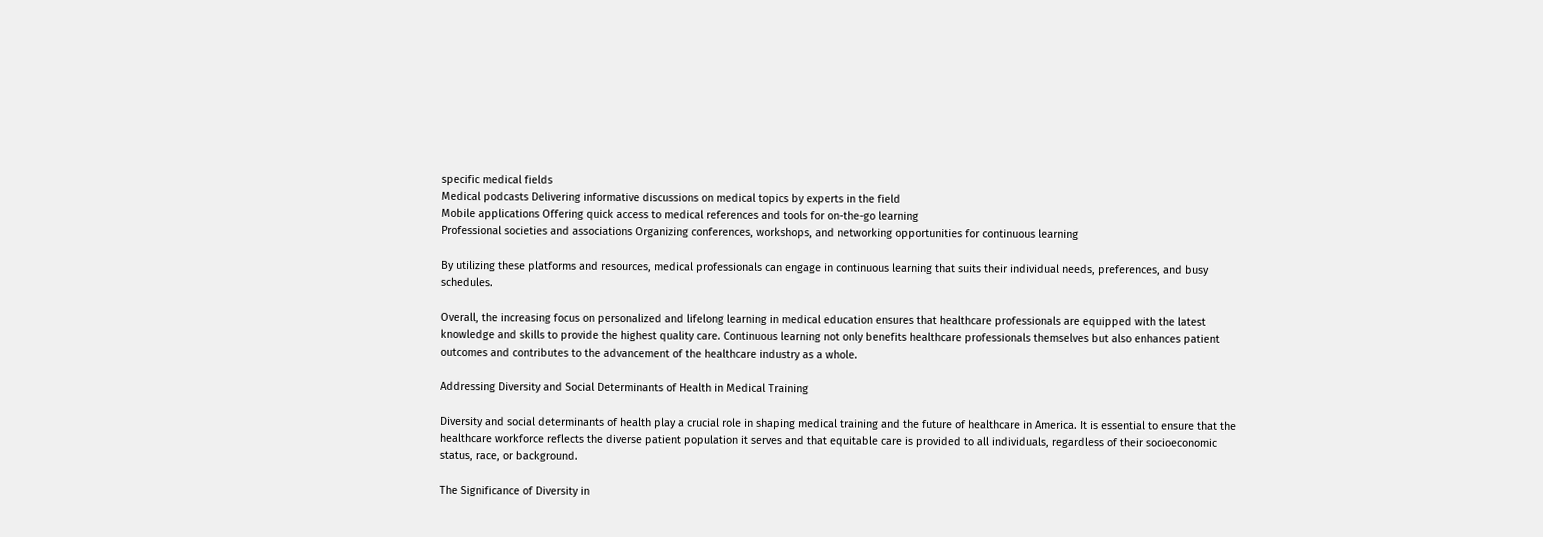specific medical fields
Medical podcasts Delivering informative discussions on medical topics by experts in the field
Mobile applications Offering quick access to medical references and tools for on-the-go learning
Professional societies and associations Organizing conferences, workshops, and networking opportunities for continuous learning

By utilizing these platforms and resources, medical professionals can engage in continuous learning that suits their individual needs, preferences, and busy schedules.

Overall, the increasing focus on personalized and lifelong learning in medical education ensures that healthcare professionals are equipped with the latest knowledge and skills to provide the highest quality care. Continuous learning not only benefits healthcare professionals themselves but also enhances patient outcomes and contributes to the advancement of the healthcare industry as a whole.

Addressing Diversity and Social Determinants of Health in Medical Training

Diversity and social determinants of health play a crucial role in shaping medical training and the future of healthcare in America. It is essential to ensure that the healthcare workforce reflects the diverse patient population it serves and that equitable care is provided to all individuals, regardless of their socioeconomic status, race, or background.

The Significance of Diversity in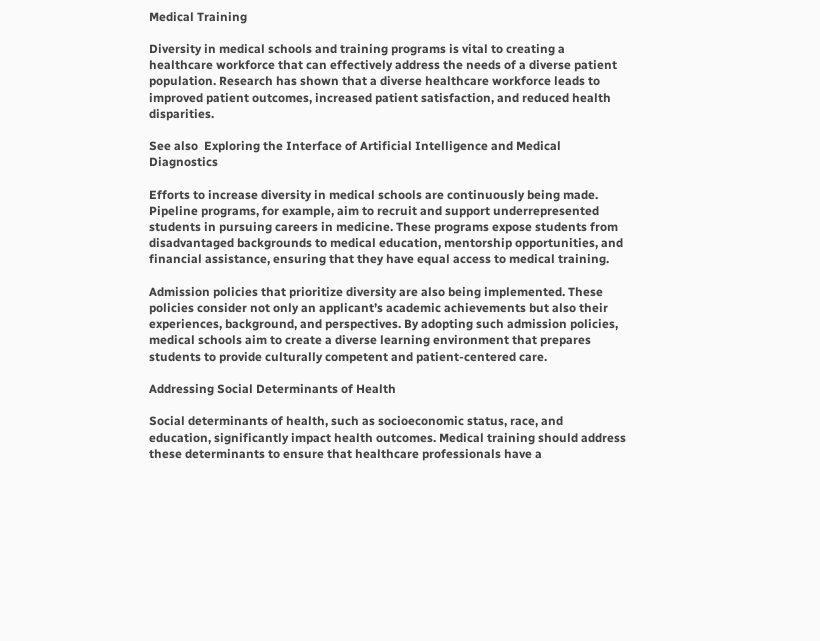Medical Training

Diversity in medical schools and training programs is vital to creating a healthcare workforce that can effectively address the needs of a diverse patient population. Research has shown that a diverse healthcare workforce leads to improved patient outcomes, increased patient satisfaction, and reduced health disparities.

See also  Exploring the Interface of Artificial Intelligence and Medical Diagnostics

Efforts to increase diversity in medical schools are continuously being made. Pipeline programs, for example, aim to recruit and support underrepresented students in pursuing careers in medicine. These programs expose students from disadvantaged backgrounds to medical education, mentorship opportunities, and financial assistance, ensuring that they have equal access to medical training.

Admission policies that prioritize diversity are also being implemented. These policies consider not only an applicant’s academic achievements but also their experiences, background, and perspectives. By adopting such admission policies, medical schools aim to create a diverse learning environment that prepares students to provide culturally competent and patient-centered care.

Addressing Social Determinants of Health

Social determinants of health, such as socioeconomic status, race, and education, significantly impact health outcomes. Medical training should address these determinants to ensure that healthcare professionals have a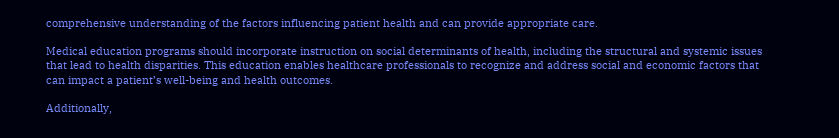comprehensive understanding of the factors influencing patient health and can provide appropriate care.

Medical education programs should incorporate instruction on social determinants of health, including the structural and systemic issues that lead to health disparities. This education enables healthcare professionals to recognize and address social and economic factors that can impact a patient’s well-being and health outcomes.

Additionally,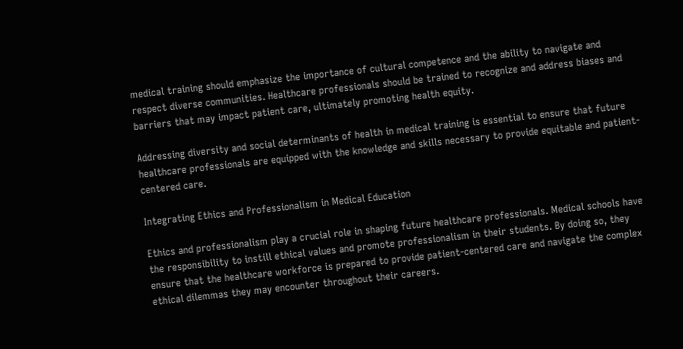medical training should emphasize the importance of cultural competence and the ability to navigate and respect diverse communities. Healthcare professionals should be trained to recognize and address biases and barriers that may impact patient care, ultimately promoting health equity.

Addressing diversity and social determinants of health in medical training is essential to ensure that future healthcare professionals are equipped with the knowledge and skills necessary to provide equitable and patient-centered care.

Integrating Ethics and Professionalism in Medical Education

Ethics and professionalism play a crucial role in shaping future healthcare professionals. Medical schools have the responsibility to instill ethical values and promote professionalism in their students. By doing so, they ensure that the healthcare workforce is prepared to provide patient-centered care and navigate the complex ethical dilemmas they may encounter throughout their careers.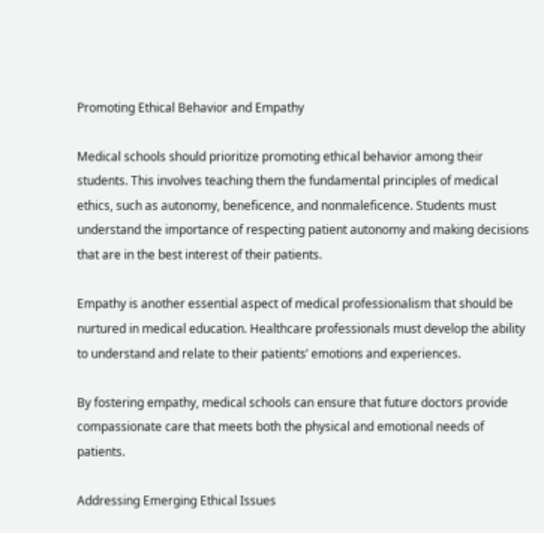Promoting Ethical Behavior and Empathy

Medical schools should prioritize promoting ethical behavior among their students. This involves teaching them the fundamental principles of medical ethics, such as autonomy, beneficence, and nonmaleficence. Students must understand the importance of respecting patient autonomy and making decisions that are in the best interest of their patients.

Empathy is another essential aspect of medical professionalism that should be nurtured in medical education. Healthcare professionals must develop the ability to understand and relate to their patients’ emotions and experiences.

By fostering empathy, medical schools can ensure that future doctors provide compassionate care that meets both the physical and emotional needs of patients.

Addressing Emerging Ethical Issues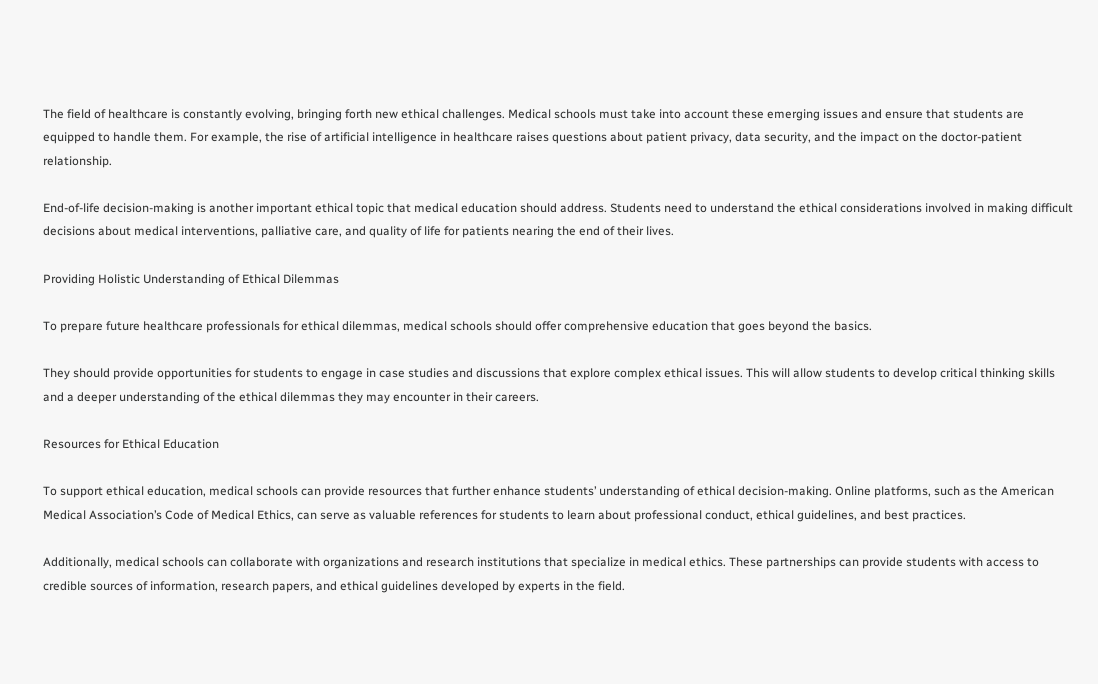The field of healthcare is constantly evolving, bringing forth new ethical challenges. Medical schools must take into account these emerging issues and ensure that students are equipped to handle them. For example, the rise of artificial intelligence in healthcare raises questions about patient privacy, data security, and the impact on the doctor-patient relationship.

End-of-life decision-making is another important ethical topic that medical education should address. Students need to understand the ethical considerations involved in making difficult decisions about medical interventions, palliative care, and quality of life for patients nearing the end of their lives.

Providing Holistic Understanding of Ethical Dilemmas

To prepare future healthcare professionals for ethical dilemmas, medical schools should offer comprehensive education that goes beyond the basics.

They should provide opportunities for students to engage in case studies and discussions that explore complex ethical issues. This will allow students to develop critical thinking skills and a deeper understanding of the ethical dilemmas they may encounter in their careers.

Resources for Ethical Education

To support ethical education, medical schools can provide resources that further enhance students’ understanding of ethical decision-making. Online platforms, such as the American Medical Association’s Code of Medical Ethics, can serve as valuable references for students to learn about professional conduct, ethical guidelines, and best practices.

Additionally, medical schools can collaborate with organizations and research institutions that specialize in medical ethics. These partnerships can provide students with access to credible sources of information, research papers, and ethical guidelines developed by experts in the field.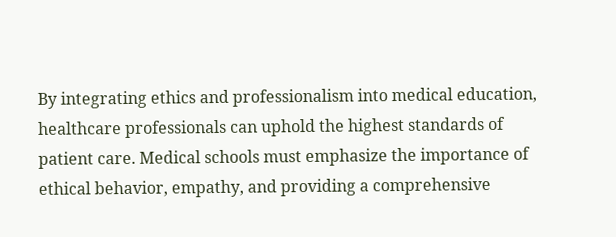By integrating ethics and professionalism into medical education, healthcare professionals can uphold the highest standards of patient care. Medical schools must emphasize the importance of ethical behavior, empathy, and providing a comprehensive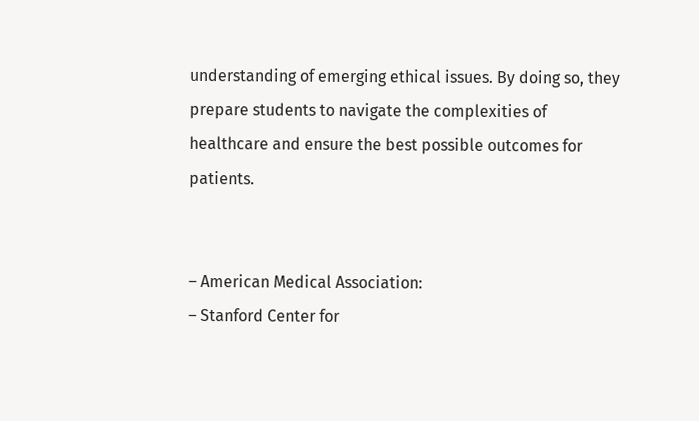understanding of emerging ethical issues. By doing so, they prepare students to navigate the complexities of healthcare and ensure the best possible outcomes for patients.


– American Medical Association:
– Stanford Center for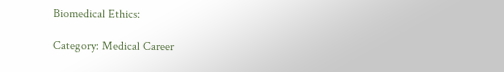Biomedical Ethics:

Category: Medical Career